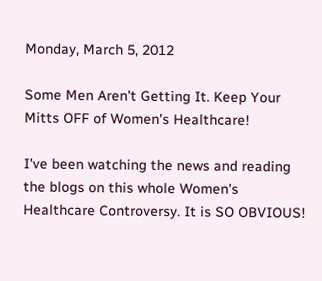Monday, March 5, 2012

Some Men Aren't Getting It. Keep Your Mitts OFF of Women's Healthcare!

I've been watching the news and reading the blogs on this whole Women's Healthcare Controversy. It is SO OBVIOUS!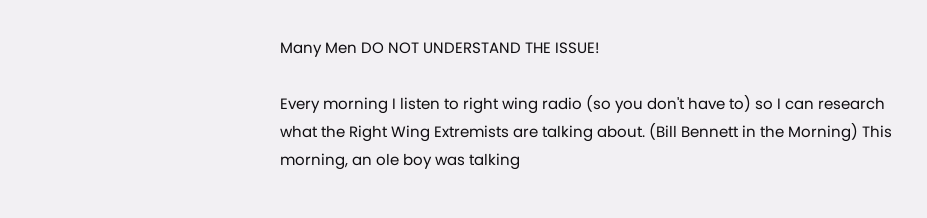Many Men DO NOT UNDERSTAND THE ISSUE!

Every morning I listen to right wing radio (so you don't have to) so I can research what the Right Wing Extremists are talking about. (Bill Bennett in the Morning) This morning, an ole boy was talking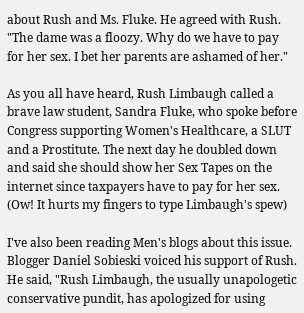about Rush and Ms. Fluke. He agreed with Rush. "The dame was a floozy. Why do we have to pay for her sex. I bet her parents are ashamed of her."

As you all have heard, Rush Limbaugh called a brave law student, Sandra Fluke, who spoke before Congress supporting Women's Healthcare, a SLUT and a Prostitute. The next day he doubled down and said she should show her Sex Tapes on the internet since taxpayers have to pay for her sex. (Ow! It hurts my fingers to type Limbaugh's spew)

I've also been reading Men's blogs about this issue. Blogger Daniel Sobieski voiced his support of Rush. He said, "Rush Limbaugh, the usually unapologetic conservative pundit, has apologized for using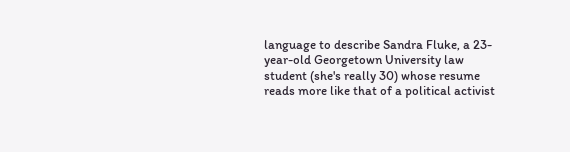language to describe Sandra Fluke, a 23-year-old Georgetown University law student (she's really 30) whose resume reads more like that of a political activist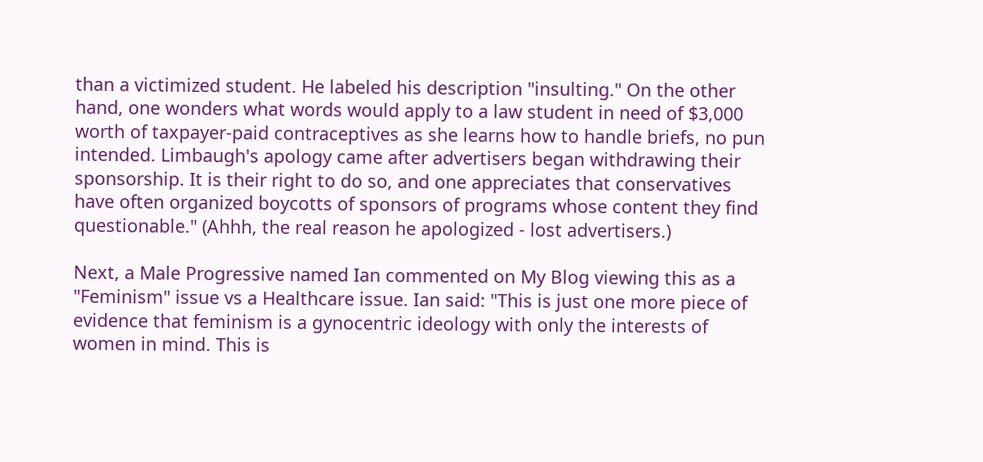than a victimized student. He labeled his description "insulting." On the other hand, one wonders what words would apply to a law student in need of $3,000 worth of taxpayer-paid contraceptives as she learns how to handle briefs, no pun intended. Limbaugh's apology came after advertisers began withdrawing their sponsorship. It is their right to do so, and one appreciates that conservatives have often organized boycotts of sponsors of programs whose content they find questionable." (Ahhh, the real reason he apologized - lost advertisers.)

Next, a Male Progressive named Ian commented on My Blog viewing this as a "Feminism" issue vs a Healthcare issue. Ian said: "This is just one more piece of evidence that feminism is a gynocentric ideology with only the interests of women in mind. This is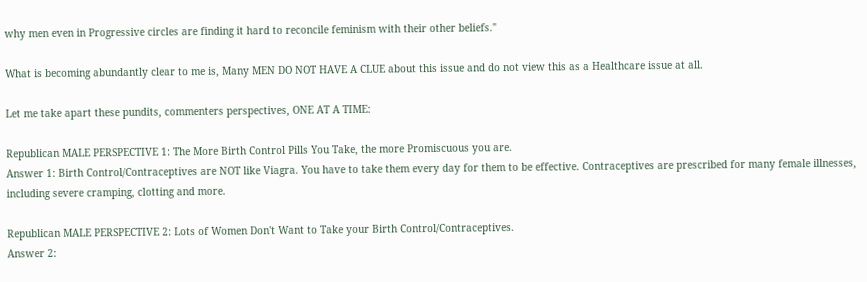why men even in Progressive circles are finding it hard to reconcile feminism with their other beliefs."

What is becoming abundantly clear to me is, Many MEN DO NOT HAVE A CLUE about this issue and do not view this as a Healthcare issue at all.

Let me take apart these pundits, commenters perspectives, ONE AT A TIME:

Republican MALE PERSPECTIVE 1: The More Birth Control Pills You Take, the more Promiscuous you are.
Answer 1: Birth Control/Contraceptives are NOT like Viagra. You have to take them every day for them to be effective. Contraceptives are prescribed for many female illnesses, including severe cramping, clotting and more.

Republican MALE PERSPECTIVE 2: Lots of Women Don't Want to Take your Birth Control/Contraceptives.
Answer 2: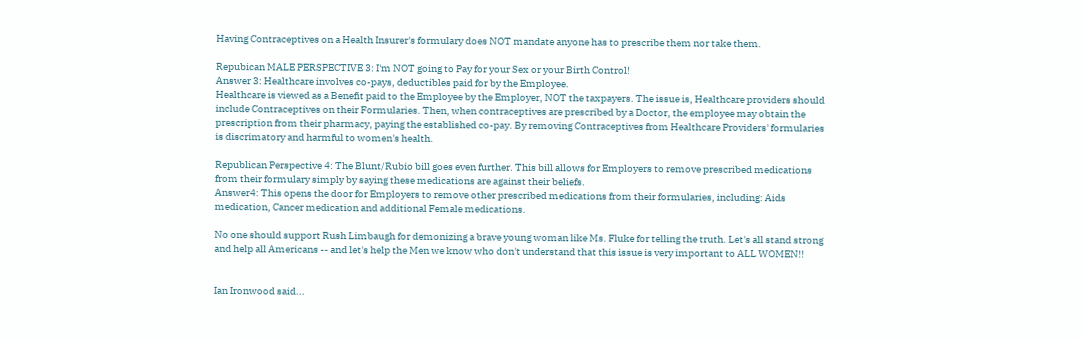Having Contraceptives on a Health Insurer's formulary does NOT mandate anyone has to prescribe them nor take them.

Repubican MALE PERSPECTIVE 3: I'm NOT going to Pay for your Sex or your Birth Control!
Answer 3: Healthcare involves co-pays, deductibles paid for by the Employee.
Healthcare is viewed as a Benefit paid to the Employee by the Employer, NOT the taxpayers. The issue is, Healthcare providers should include Contraceptives on their Formularies. Then, when contraceptives are prescribed by a Doctor, the employee may obtain the prescription from their pharmacy, paying the established co-pay. By removing Contraceptives from Healthcare Providers' formularies is discrimatory and harmful to women's health.

Republican Perspective 4: The Blunt/Rubio bill goes even further. This bill allows for Employers to remove prescribed medications from their formulary simply by saying these medications are against their beliefs.
Answer4: This opens the door for Employers to remove other prescribed medications from their formularies, including: Aids medication, Cancer medication and additional Female medications.

No one should support Rush Limbaugh for demonizing a brave young woman like Ms. Fluke for telling the truth. Let's all stand strong and help all Americans -- and let's help the Men we know who don't understand that this issue is very important to ALL WOMEN!!


Ian Ironwood said...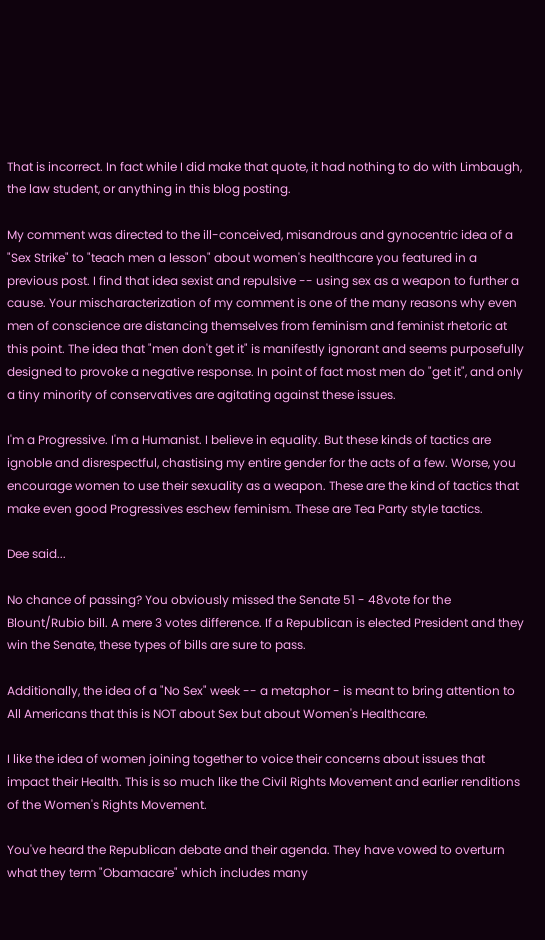That is incorrect. In fact while I did make that quote, it had nothing to do with Limbaugh, the law student, or anything in this blog posting.

My comment was directed to the ill-conceived, misandrous and gynocentric idea of a "Sex Strike" to "teach men a lesson" about women's healthcare you featured in a previous post. I find that idea sexist and repulsive -- using sex as a weapon to further a cause. Your mischaracterization of my comment is one of the many reasons why even men of conscience are distancing themselves from feminism and feminist rhetoric at this point. The idea that "men don't get it" is manifestly ignorant and seems purposefully designed to provoke a negative response. In point of fact most men do "get it", and only a tiny minority of conservatives are agitating against these issues.

I'm a Progressive. I'm a Humanist. I believe in equality. But these kinds of tactics are ignoble and disrespectful, chastising my entire gender for the acts of a few. Worse, you encourage women to use their sexuality as a weapon. These are the kind of tactics that make even good Progressives eschew feminism. These are Tea Party style tactics.

Dee said...

No chance of passing? You obviously missed the Senate 51 - 48vote for the Blount/Rubio bill. A mere 3 votes difference. If a Republican is elected President and they win the Senate, these types of bills are sure to pass.

Additionally, the idea of a "No Sex" week -- a metaphor - is meant to bring attention to All Americans that this is NOT about Sex but about Women's Healthcare.

I like the idea of women joining together to voice their concerns about issues that impact their Health. This is so much like the Civil Rights Movement and earlier renditions of the Women's Rights Movement.

You've heard the Republican debate and their agenda. They have vowed to overturn what they term "Obamacare" which includes many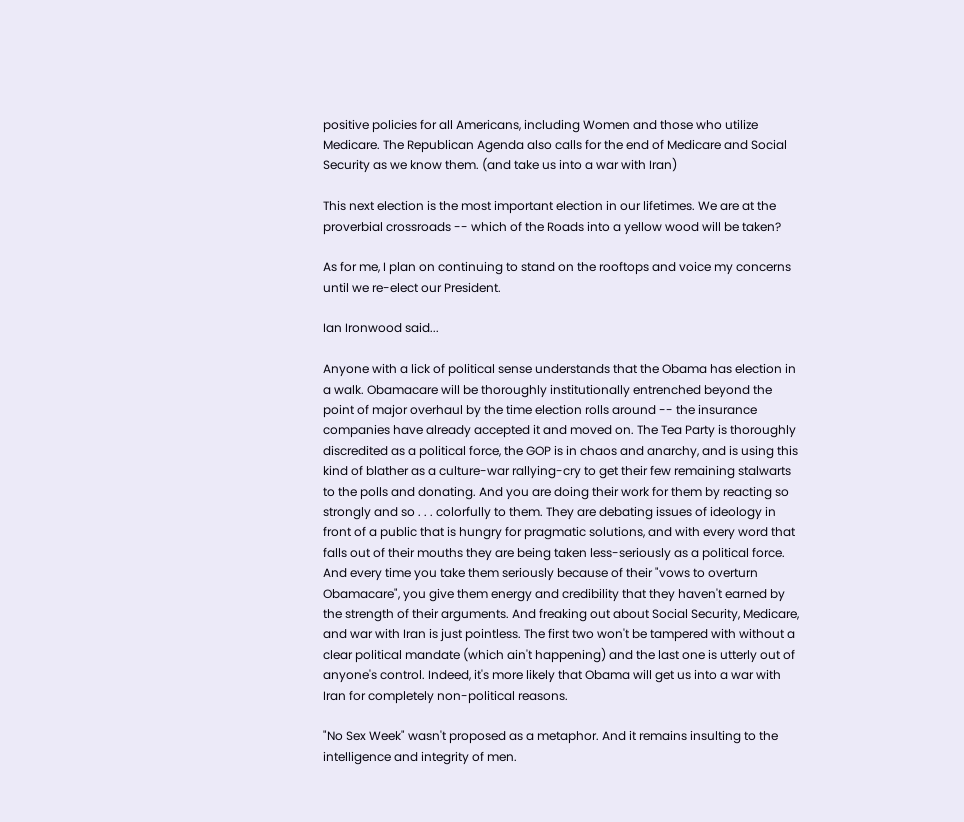positive policies for all Americans, including Women and those who utilize Medicare. The Republican Agenda also calls for the end of Medicare and Social Security as we know them. (and take us into a war with Iran)

This next election is the most important election in our lifetimes. We are at the proverbial crossroads -- which of the Roads into a yellow wood will be taken?

As for me, I plan on continuing to stand on the rooftops and voice my concerns until we re-elect our President.

Ian Ironwood said...

Anyone with a lick of political sense understands that the Obama has election in a walk. Obamacare will be thoroughly institutionally entrenched beyond the point of major overhaul by the time election rolls around -- the insurance companies have already accepted it and moved on. The Tea Party is thoroughly discredited as a political force, the GOP is in chaos and anarchy, and is using this kind of blather as a culture-war rallying-cry to get their few remaining stalwarts to the polls and donating. And you are doing their work for them by reacting so strongly and so . . . colorfully to them. They are debating issues of ideology in front of a public that is hungry for pragmatic solutions, and with every word that falls out of their mouths they are being taken less-seriously as a political force. And every time you take them seriously because of their "vows to overturn Obamacare", you give them energy and credibility that they haven't earned by the strength of their arguments. And freaking out about Social Security, Medicare, and war with Iran is just pointless. The first two won't be tampered with without a clear political mandate (which ain't happening) and the last one is utterly out of anyone's control. Indeed, it's more likely that Obama will get us into a war with Iran for completely non-political reasons.

"No Sex Week" wasn't proposed as a metaphor. And it remains insulting to the intelligence and integrity of men.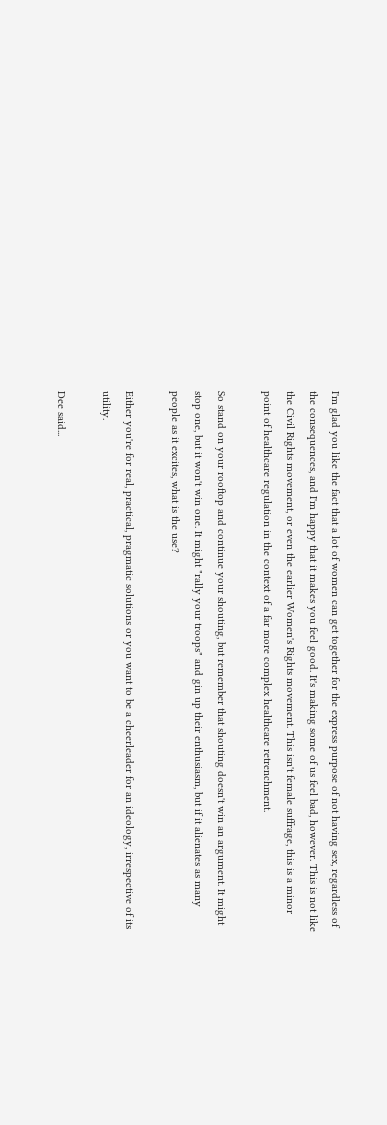I'm glad you like the fact that a lot of women can get together for the express purpose of not having sex, regardless of the consequences, and I'm happy that it makes you feel good. It's making some of us feel bad, however. This is not like the Civil Rights movement, or even the earlier Women's Rights movement. This isn't female suffrage, this is a minor point of healthcare regulation in the context of a far more complex healthcare retrenchment.

So stand on your rooftop and continue your shouting, but remember that shouting doesn't win an argument. It might stop one, but it won't win one. It might "rally your troops" and gin up their enthusiasm, but if it alienates as many people as it excites, what is the use?

Either you're for real, practical, pragmatic solutions or you want to be a cheerleader for an ideology, irrespective of its utility.

Dee said...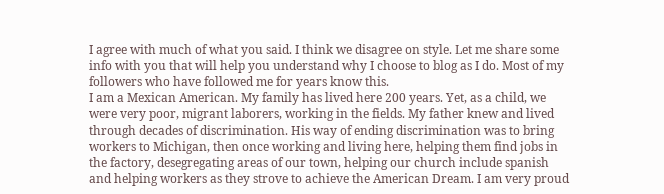I agree with much of what you said. I think we disagree on style. Let me share some info with you that will help you understand why I choose to blog as I do. Most of my followers who have followed me for years know this.
I am a Mexican American. My family has lived here 200 years. Yet, as a child, we were very poor, migrant laborers, working in the fields. My father knew and lived through decades of discrimination. His way of ending discrimination was to bring workers to Michigan, then once working and living here, helping them find jobs in the factory, desegregating areas of our town, helping our church include spanish and helping workers as they strove to achieve the American Dream. I am very proud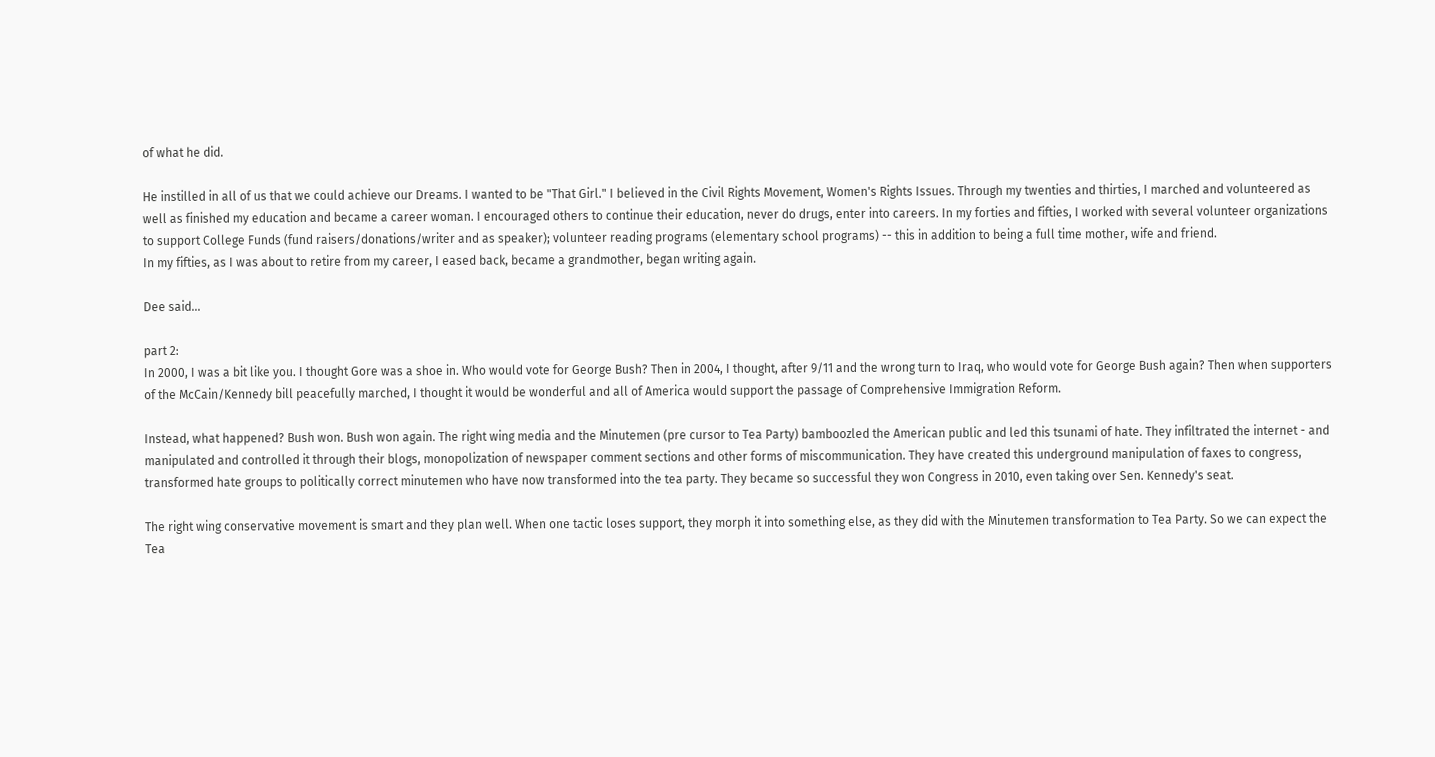of what he did.

He instilled in all of us that we could achieve our Dreams. I wanted to be "That Girl." I believed in the Civil Rights Movement, Women's Rights Issues. Through my twenties and thirties, I marched and volunteered as well as finished my education and became a career woman. I encouraged others to continue their education, never do drugs, enter into careers. In my forties and fifties, I worked with several volunteer organizations to support College Funds (fund raisers/donations/writer and as speaker); volunteer reading programs (elementary school programs) -- this in addition to being a full time mother, wife and friend.
In my fifties, as I was about to retire from my career, I eased back, became a grandmother, began writing again.

Dee said...

part 2:
In 2000, I was a bit like you. I thought Gore was a shoe in. Who would vote for George Bush? Then in 2004, I thought, after 9/11 and the wrong turn to Iraq, who would vote for George Bush again? Then when supporters of the McCain/Kennedy bill peacefully marched, I thought it would be wonderful and all of America would support the passage of Comprehensive Immigration Reform.

Instead, what happened? Bush won. Bush won again. The right wing media and the Minutemen (pre cursor to Tea Party) bamboozled the American public and led this tsunami of hate. They infiltrated the internet - and manipulated and controlled it through their blogs, monopolization of newspaper comment sections and other forms of miscommunication. They have created this underground manipulation of faxes to congress, transformed hate groups to politically correct minutemen who have now transformed into the tea party. They became so successful they won Congress in 2010, even taking over Sen. Kennedy's seat.

The right wing conservative movement is smart and they plan well. When one tactic loses support, they morph it into something else, as they did with the Minutemen transformation to Tea Party. So we can expect the Tea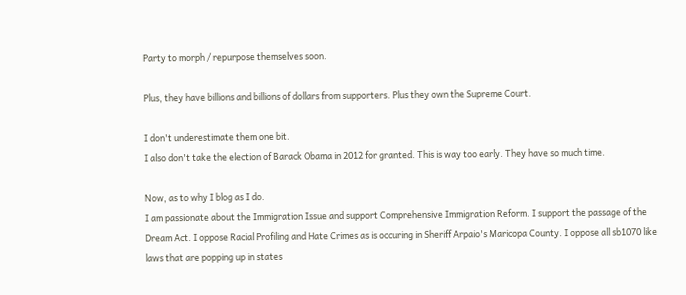Party to morph / repurpose themselves soon.

Plus, they have billions and billions of dollars from supporters. Plus they own the Supreme Court.

I don't underestimate them one bit.
I also don't take the election of Barack Obama in 2012 for granted. This is way too early. They have so much time.

Now, as to why I blog as I do.
I am passionate about the Immigration Issue and support Comprehensive Immigration Reform. I support the passage of the Dream Act. I oppose Racial Profiling and Hate Crimes as is occuring in Sheriff Arpaio's Maricopa County. I oppose all sb1070 like laws that are popping up in states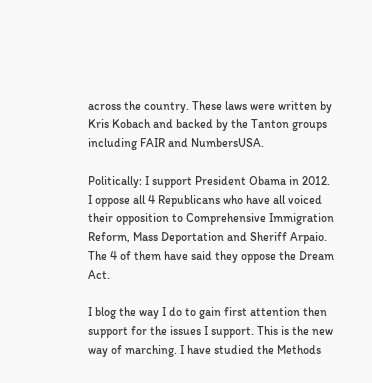across the country. These laws were written by Kris Kobach and backed by the Tanton groups including FAIR and NumbersUSA.

Politically: I support President Obama in 2012. I oppose all 4 Republicans who have all voiced their opposition to Comprehensive Immigration Reform, Mass Deportation and Sheriff Arpaio. The 4 of them have said they oppose the Dream Act.

I blog the way I do to gain first attention then support for the issues I support. This is the new way of marching. I have studied the Methods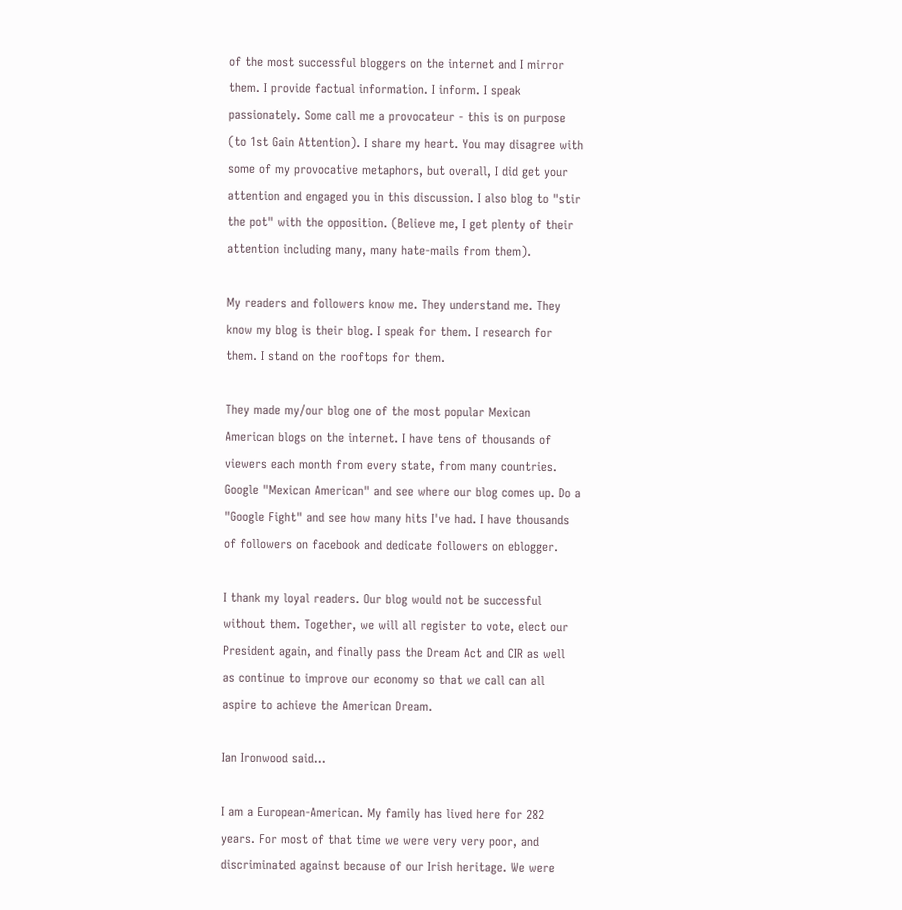of the most successful bloggers on the internet and I mirror them. I provide factual information. I inform. I speak passionately. Some call me a provocateur - this is on purpose (to 1st Gain Attention). I share my heart. You may disagree with some of my provocative metaphors, but overall, I did get your attention and engaged you in this discussion. I also blog to "stir the pot" with the opposition. (Believe me, I get plenty of their attention including many, many hate-mails from them).

My readers and followers know me. They understand me. They know my blog is their blog. I speak for them. I research for them. I stand on the rooftops for them.

They made my/our blog one of the most popular Mexican American blogs on the internet. I have tens of thousands of viewers each month from every state, from many countries. Google "Mexican American" and see where our blog comes up. Do a "Google Fight" and see how many hits I've had. I have thousands of followers on facebook and dedicate followers on eblogger.

I thank my loyal readers. Our blog would not be successful without them. Together, we will all register to vote, elect our President again, and finally pass the Dream Act and CIR as well as continue to improve our economy so that we call can all aspire to achieve the American Dream.

Ian Ironwood said...

I am a European-American. My family has lived here for 282 years. For most of that time we were very very poor, and discriminated against because of our Irish heritage. We were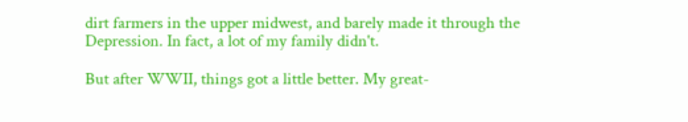dirt farmers in the upper midwest, and barely made it through the Depression. In fact, a lot of my family didn't.

But after WWII, things got a little better. My great-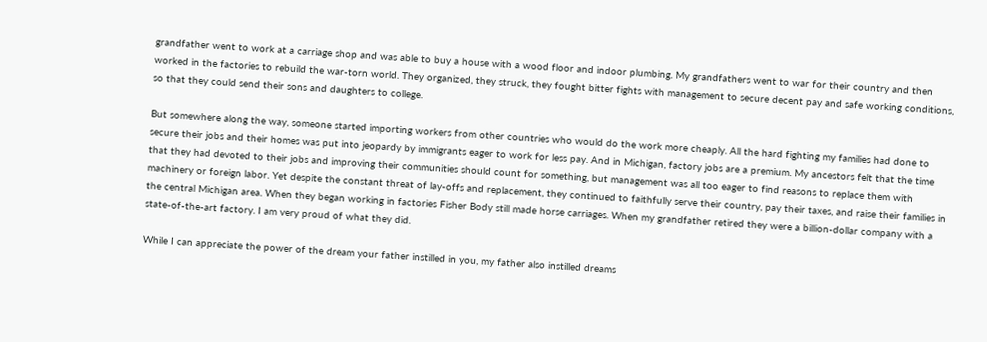grandfather went to work at a carriage shop and was able to buy a house with a wood floor and indoor plumbing. My grandfathers went to war for their country and then worked in the factories to rebuild the war-torn world. They organized, they struck, they fought bitter fights with management to secure decent pay and safe working conditions, so that they could send their sons and daughters to college.

But somewhere along the way, someone started importing workers from other countries who would do the work more cheaply. All the hard fighting my families had done to secure their jobs and their homes was put into jeopardy by immigrants eager to work for less pay. And in Michigan, factory jobs are a premium. My ancestors felt that the time that they had devoted to their jobs and improving their communities should count for something, but management was all too eager to find reasons to replace them with machinery or foreign labor. Yet despite the constant threat of lay-offs and replacement, they continued to faithfully serve their country, pay their taxes, and raise their families in the central Michigan area. When they began working in factories Fisher Body still made horse carriages. When my grandfather retired they were a billion-dollar company with a state-of-the-art factory. I am very proud of what they did.

While I can appreciate the power of the dream your father instilled in you, my father also instilled dreams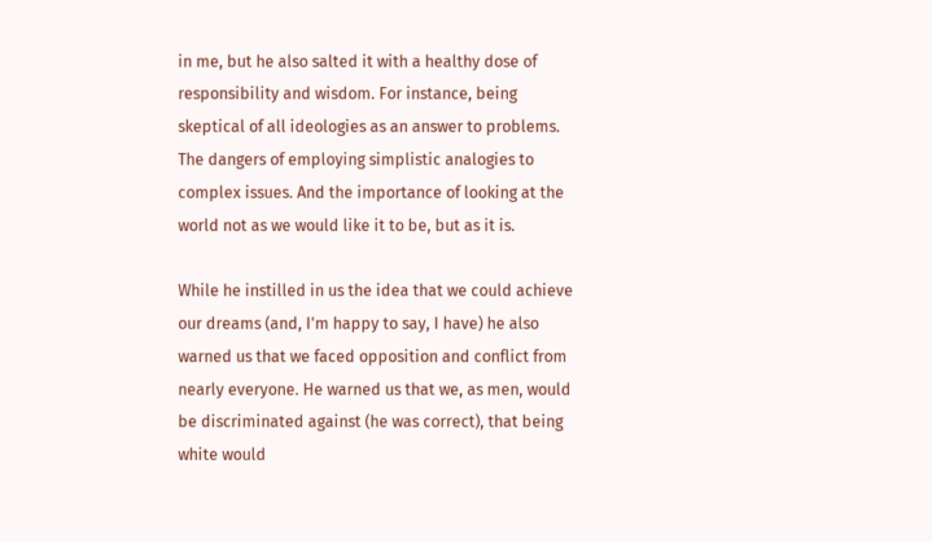in me, but he also salted it with a healthy dose of responsibility and wisdom. For instance, being skeptical of all ideologies as an answer to problems. The dangers of employing simplistic analogies to complex issues. And the importance of looking at the world not as we would like it to be, but as it is.

While he instilled in us the idea that we could achieve our dreams (and, I'm happy to say, I have) he also warned us that we faced opposition and conflict from nearly everyone. He warned us that we, as men, would be discriminated against (he was correct), that being white would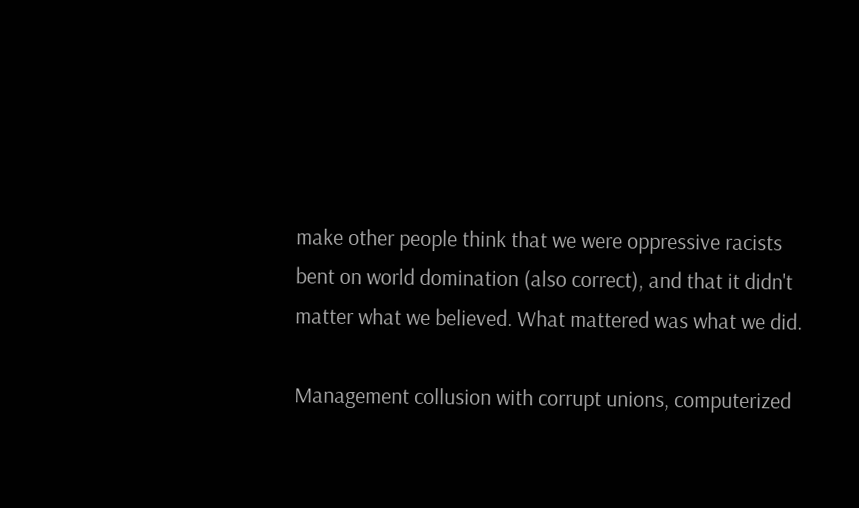make other people think that we were oppressive racists bent on world domination (also correct), and that it didn't matter what we believed. What mattered was what we did.

Management collusion with corrupt unions, computerized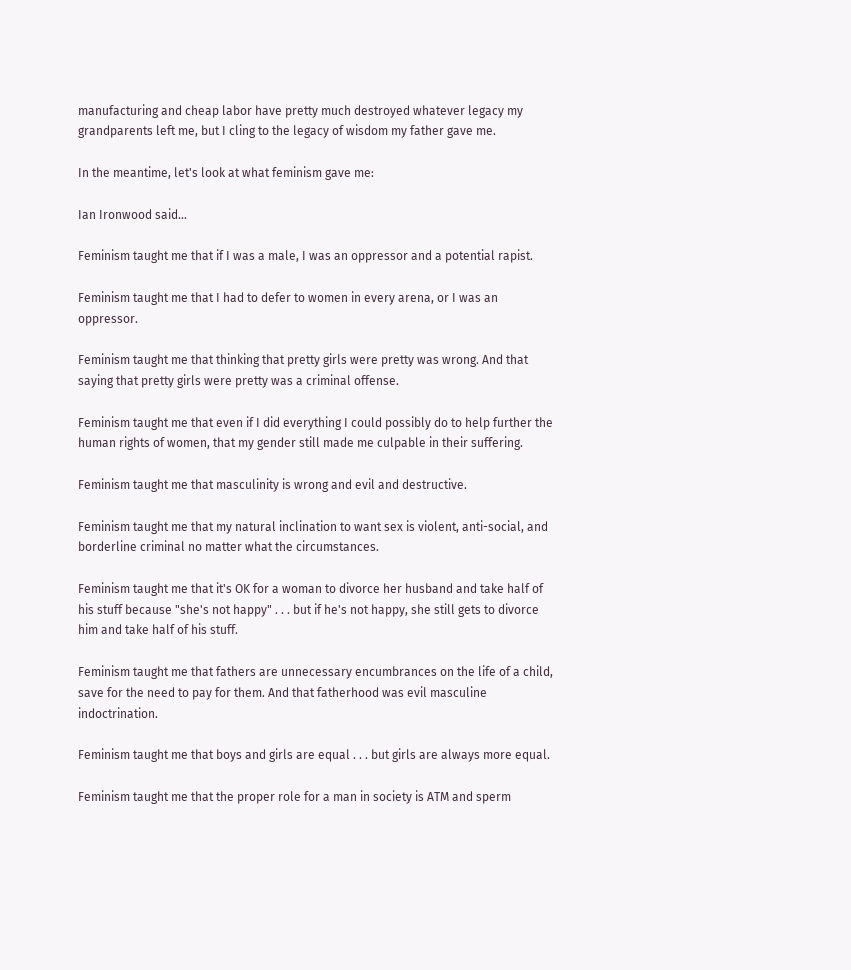manufacturing and cheap labor have pretty much destroyed whatever legacy my grandparents left me, but I cling to the legacy of wisdom my father gave me.

In the meantime, let's look at what feminism gave me:

Ian Ironwood said...

Feminism taught me that if I was a male, I was an oppressor and a potential rapist.

Feminism taught me that I had to defer to women in every arena, or I was an oppressor.

Feminism taught me that thinking that pretty girls were pretty was wrong. And that saying that pretty girls were pretty was a criminal offense.

Feminism taught me that even if I did everything I could possibly do to help further the human rights of women, that my gender still made me culpable in their suffering.

Feminism taught me that masculinity is wrong and evil and destructive.

Feminism taught me that my natural inclination to want sex is violent, anti-social, and borderline criminal no matter what the circumstances.

Feminism taught me that it's OK for a woman to divorce her husband and take half of his stuff because "she's not happy" . . . but if he's not happy, she still gets to divorce him and take half of his stuff.

Feminism taught me that fathers are unnecessary encumbrances on the life of a child, save for the need to pay for them. And that fatherhood was evil masculine indoctrination.

Feminism taught me that boys and girls are equal . . . but girls are always more equal.

Feminism taught me that the proper role for a man in society is ATM and sperm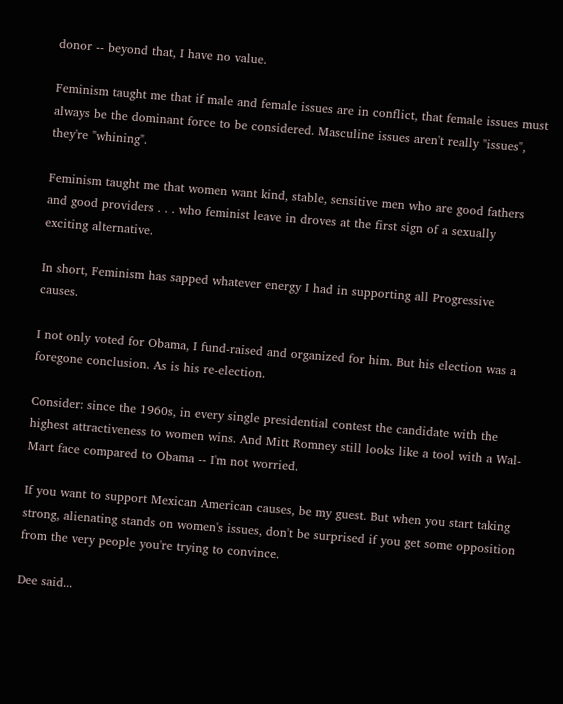donor -- beyond that, I have no value.

Feminism taught me that if male and female issues are in conflict, that female issues must always be the dominant force to be considered. Masculine issues aren't really "issues", they're "whining".

Feminism taught me that women want kind, stable, sensitive men who are good fathers and good providers . . . who feminist leave in droves at the first sign of a sexually exciting alternative.

In short, Feminism has sapped whatever energy I had in supporting all Progressive causes.

I not only voted for Obama, I fund-raised and organized for him. But his election was a foregone conclusion. As is his re-election.

Consider: since the 1960s, in every single presidential contest the candidate with the highest attractiveness to women wins. And Mitt Romney still looks like a tool with a Wal-Mart face compared to Obama -- I'm not worried.

If you want to support Mexican American causes, be my guest. But when you start taking strong, alienating stands on women's issues, don't be surprised if you get some opposition from the very people you're trying to convince.

Dee said...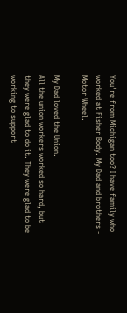You're from Michigan too? I have family who worked at Fisher Body. My Dad and brothers - Motor Wheel.

My Dad loved the Union.
All the union workers worked so hard, but they were glad to do it. They were glad to be working to support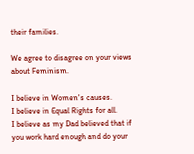their families.

We agree to disagree on your views about Feminism.

I believe in Women's causes.
I believe in Equal Rights for all.
I believe as my Dad believed that if you work hard enough and do your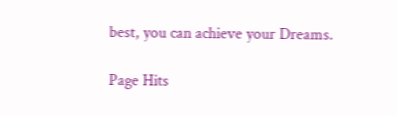best, you can achieve your Dreams.

Page Hits